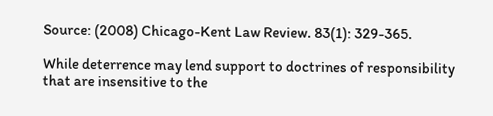Source: (2008) Chicago-Kent Law Review. 83(1): 329-365.

While deterrence may lend support to doctrines of responsibility that are insensitive to the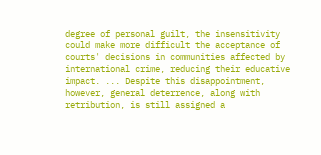degree of personal guilt, the insensitivity could make more difficult the acceptance of courts' decisions in communities affected by international crime, reducing their educative impact. ... Despite this disappointment, however, general deterrence, along with retribution, is still assigned a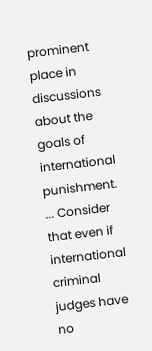prominent place in discussions about the goals of international punishment. ... Consider that even if international criminal judges have no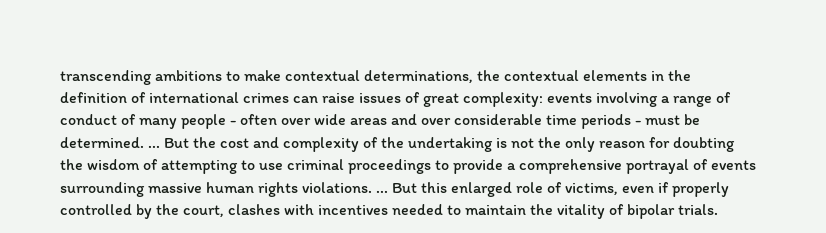transcending ambitions to make contextual determinations, the contextual elements in the definition of international crimes can raise issues of great complexity: events involving a range of conduct of many people - often over wide areas and over considerable time periods - must be determined. ... But the cost and complexity of the undertaking is not the only reason for doubting the wisdom of attempting to use criminal proceedings to provide a comprehensive portrayal of events surrounding massive human rights violations. ... But this enlarged role of victims, even if properly controlled by the court, clashes with incentives needed to maintain the vitality of bipolar trials.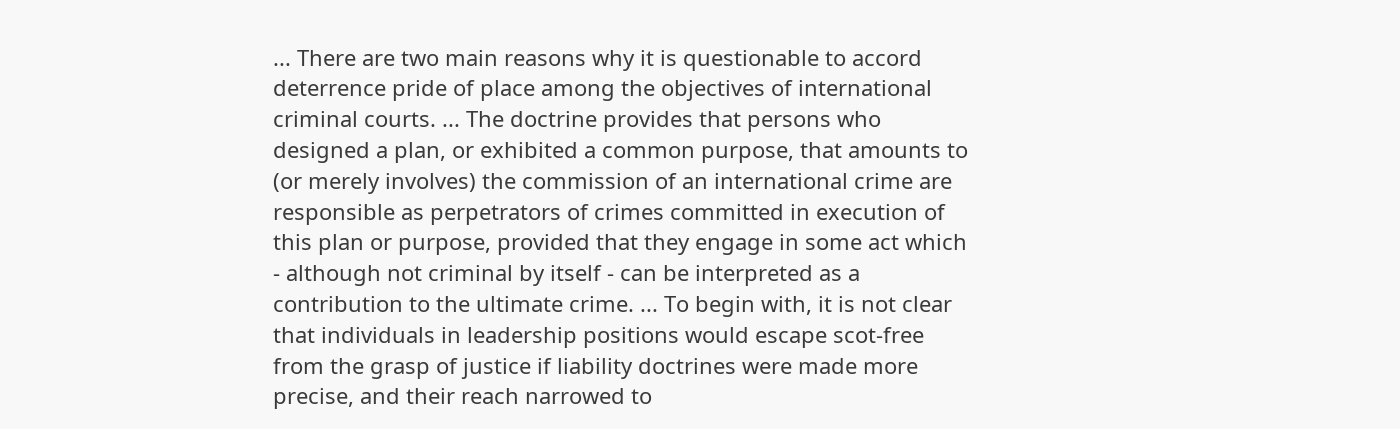... There are two main reasons why it is questionable to accord deterrence pride of place among the objectives of international criminal courts. ... The doctrine provides that persons who designed a plan, or exhibited a common purpose, that amounts to (or merely involves) the commission of an international crime are responsible as perpetrators of crimes committed in execution of this plan or purpose, provided that they engage in some act which - although not criminal by itself - can be interpreted as a contribution to the ultimate crime. ... To begin with, it is not clear that individuals in leadership positions would escape scot-free from the grasp of justice if liability doctrines were made more precise, and their reach narrowed to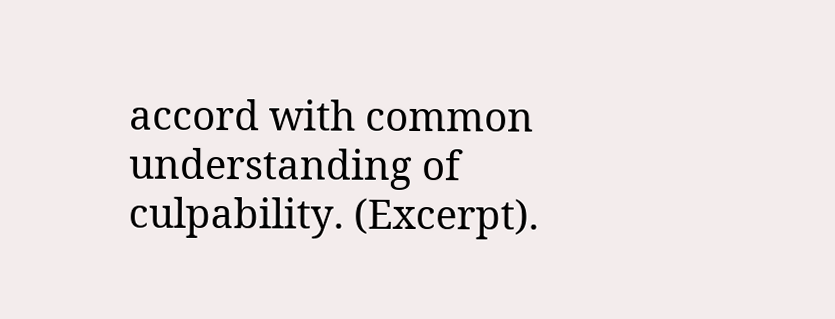accord with common understanding of culpability. (Excerpt).